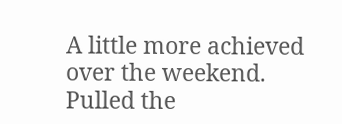A little more achieved over the weekend. Pulled the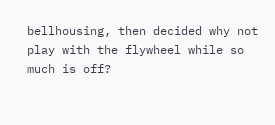bellhousing, then decided why not play with the flywheel while so much is off?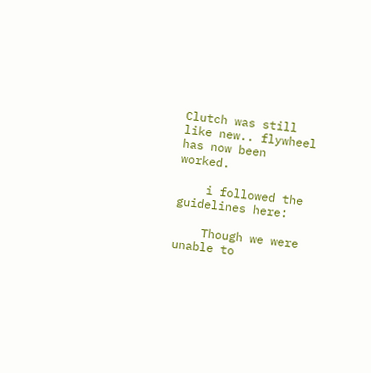Clutch was still like new.. flywheel has now been worked.

    i followed the guidelines here:

    Though we were unable to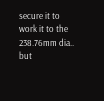secure it to work it to the 238.76mm dia.. but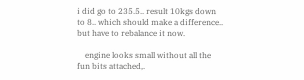i did go to 235.5.. result 10kgs down to 8.. which should make a difference.. but have to rebalance it now.

    engine looks small without all the fun bits attached,.